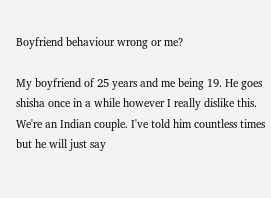Boyfriend behaviour wrong or me?

My boyfriend of 25 years and me being 19. He goes shisha once in a while however I really dislike this. We're an Indian couple. I've told him countless times but he will just say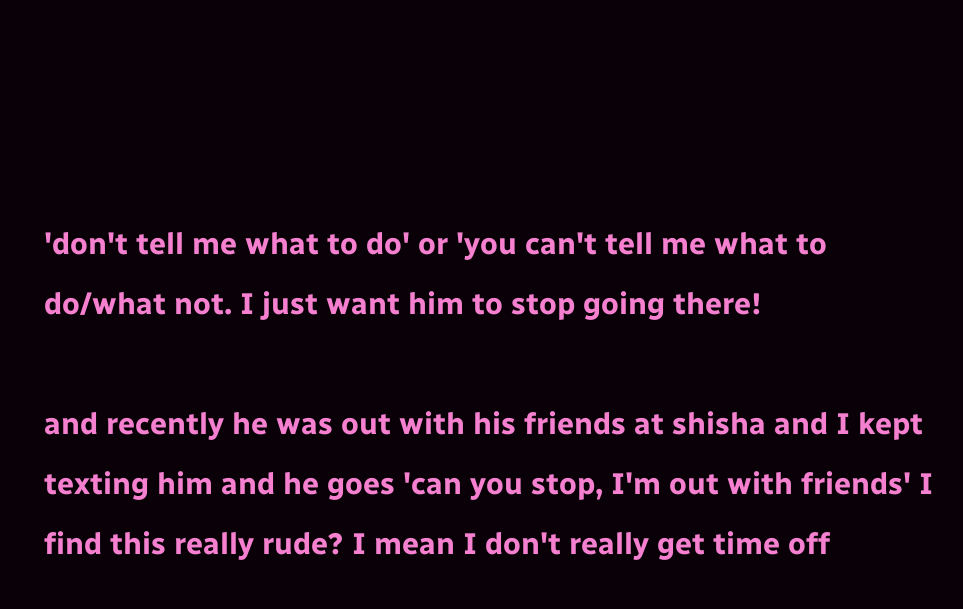'don't tell me what to do' or 'you can't tell me what to do/what not. I just want him to stop going there!

and recently he was out with his friends at shisha and I kept texting him and he goes 'can you stop, I'm out with friends' I find this really rude? I mean I don't really get time off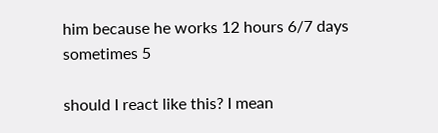him because he works 12 hours 6/7 days sometimes 5

should I react like this? I mean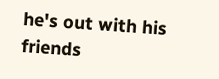he's out with his friends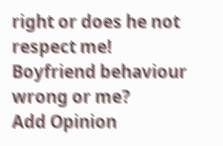right or does he not respect me!
Boyfriend behaviour wrong or me?
Add Opinion